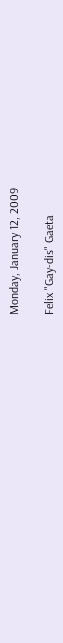Monday, January 12, 2009

Felix "Gay-dis" Gaeta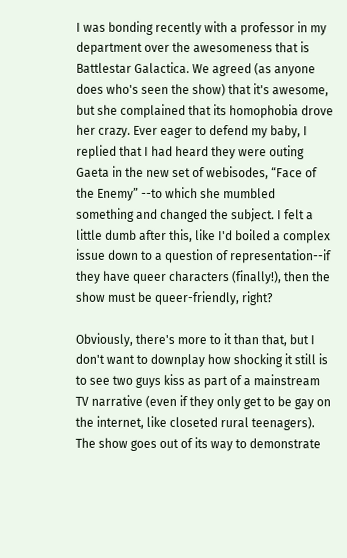I was bonding recently with a professor in my department over the awesomeness that is Battlestar Galactica. We agreed (as anyone does who's seen the show) that it's awesome, but she complained that its homophobia drove her crazy. Ever eager to defend my baby, I replied that I had heard they were outing Gaeta in the new set of webisodes, “Face of the Enemy” --to which she mumbled something and changed the subject. I felt a little dumb after this, like I'd boiled a complex issue down to a question of representation--if they have queer characters (finally!), then the show must be queer-friendly, right?

Obviously, there's more to it than that, but I don't want to downplay how shocking it still is to see two guys kiss as part of a mainstream TV narrative (even if they only get to be gay on the internet, like closeted rural teenagers). The show goes out of its way to demonstrate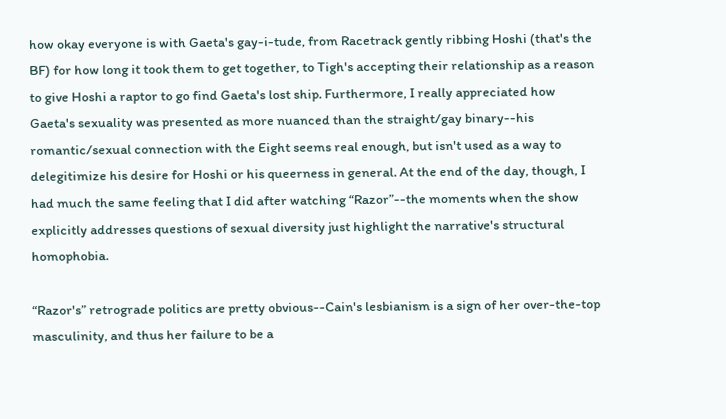how okay everyone is with Gaeta's gay-i-tude, from Racetrack gently ribbing Hoshi (that's the BF) for how long it took them to get together, to Tigh's accepting their relationship as a reason to give Hoshi a raptor to go find Gaeta's lost ship. Furthermore, I really appreciated how Gaeta's sexuality was presented as more nuanced than the straight/gay binary--his romantic/sexual connection with the Eight seems real enough, but isn't used as a way to delegitimize his desire for Hoshi or his queerness in general. At the end of the day, though, I had much the same feeling that I did after watching “Razor”--the moments when the show explicitly addresses questions of sexual diversity just highlight the narrative's structural homophobia.

“Razor's” retrograde politics are pretty obvious--Cain's lesbianism is a sign of her over-the-top masculinity, and thus her failure to be a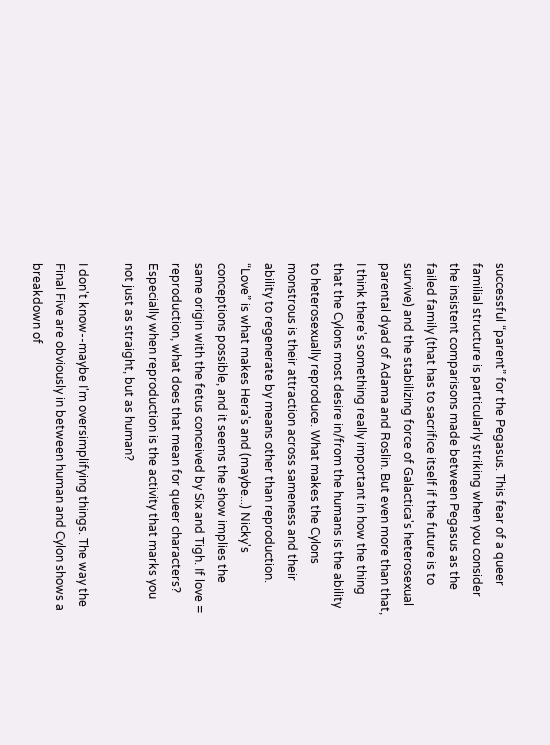successful “parent” for the Pegasus. This fear of a queer familial structure is particularly striking when you consider the insistent comparisons made between Pegasus as the failed family (that has to sacrifice itself if the future is to survive) and the stabilizing force of Galactica's heterosexual parental dyad of Adama and Roslin. But even more than that, I think there's something really important in how the thing that the Cylons most desire in/from the humans is the ability to heterosexually reproduce. What makes the Cylons monstrous is their attraction across sameness and their ability to regenerate by means other than reproduction. “Love” is what makes Hera's and (maybe...) Nicky's conceptions possible, and it seems the show implies the same origin with the fetus conceived by Six and Tigh. If love = reproduction, what does that mean for queer characters? Especially when reproduction is the activity that marks you not just as straight, but as human?

I don't know--maybe I'm oversimplifying things. The way the Final Five are obviously in between human and Cylon shows a breakdown of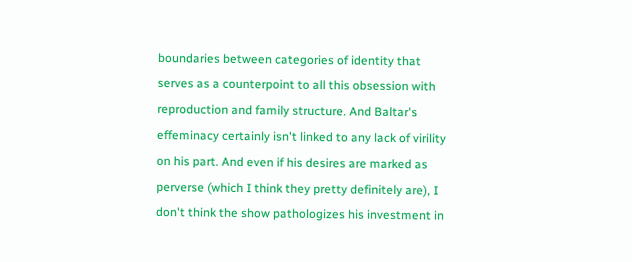boundaries between categories of identity that serves as a counterpoint to all this obsession with reproduction and family structure. And Baltar's effeminacy certainly isn't linked to any lack of virility on his part. And even if his desires are marked as perverse (which I think they pretty definitely are), I don't think the show pathologizes his investment in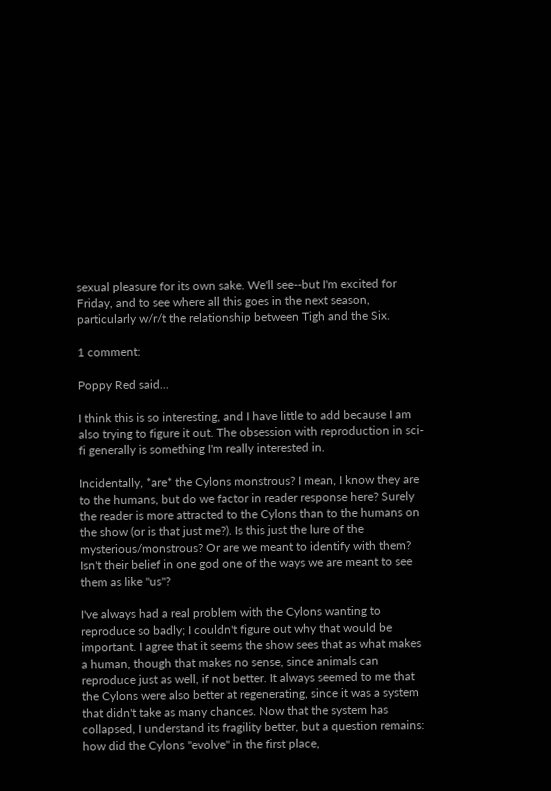sexual pleasure for its own sake. We'll see--but I'm excited for Friday, and to see where all this goes in the next season, particularly w/r/t the relationship between Tigh and the Six.

1 comment:

Poppy Red said...

I think this is so interesting, and I have little to add because I am also trying to figure it out. The obsession with reproduction in sci-fi generally is something I'm really interested in.

Incidentally, *are* the Cylons monstrous? I mean, I know they are to the humans, but do we factor in reader response here? Surely the reader is more attracted to the Cylons than to the humans on the show (or is that just me?). Is this just the lure of the mysterious/monstrous? Or are we meant to identify with them? Isn't their belief in one god one of the ways we are meant to see them as like "us"?

I've always had a real problem with the Cylons wanting to reproduce so badly; I couldn't figure out why that would be important. I agree that it seems the show sees that as what makes a human, though that makes no sense, since animals can reproduce just as well, if not better. It always seemed to me that the Cylons were also better at regenerating, since it was a system that didn't take as many chances. Now that the system has collapsed, I understand its fragility better, but a question remains: how did the Cylons "evolve" in the first place,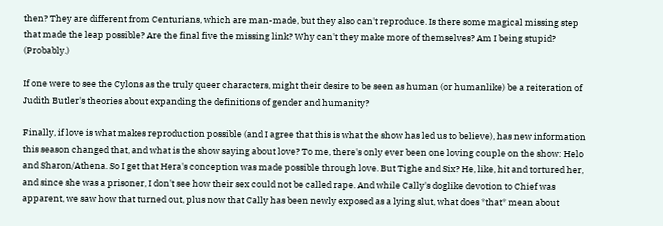then? They are different from Centurians, which are man-made, but they also can't reproduce. Is there some magical missing step that made the leap possible? Are the final five the missing link? Why can't they make more of themselves? Am I being stupid? (Probably.)

If one were to see the Cylons as the truly queer characters, might their desire to be seen as human (or humanlike) be a reiteration of Judith Butler's theories about expanding the definitions of gender and humanity?

Finally, if love is what makes reproduction possible (and I agree that this is what the show has led us to believe), has new information this season changed that, and what is the show saying about love? To me, there's only ever been one loving couple on the show: Helo and Sharon/Athena. So I get that Hera's conception was made possible through love. But Tighe and Six? He, like, hit and tortured her, and since she was a prisoner, I don't see how their sex could not be called rape. And while Cally's doglike devotion to Chief was apparent, we saw how that turned out, plus now that Cally has been newly exposed as a lying slut, what does *that* mean about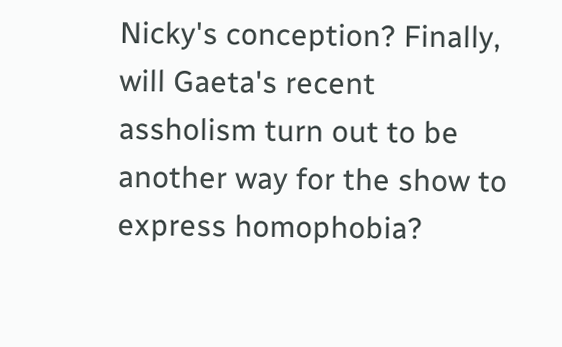Nicky's conception? Finally, will Gaeta's recent assholism turn out to be another way for the show to express homophobia?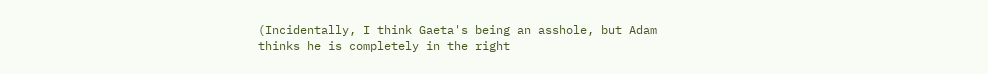(Incidentally, I think Gaeta's being an asshole, but Adam thinks he is completely in the right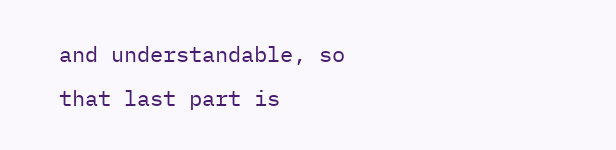and understandable, so that last part is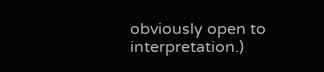obviously open to interpretation.)